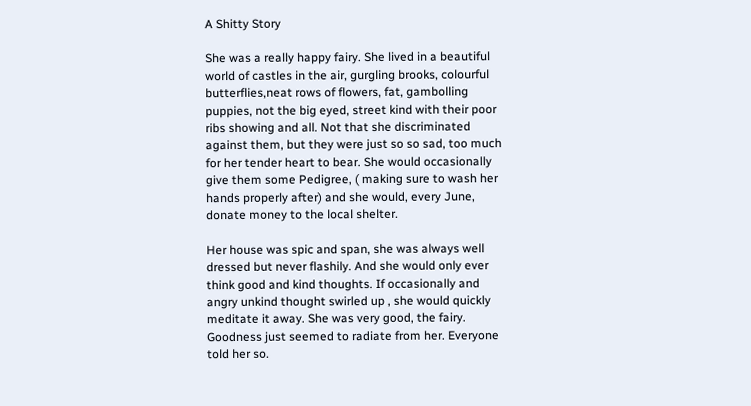A Shitty Story

She was a really happy fairy. She lived in a beautiful world of castles in the air, gurgling brooks, colourful butterflies,neat rows of flowers, fat, gambolling puppies, not the big eyed, street kind with their poor ribs showing and all. Not that she discriminated against them, but they were just so so sad, too much for her tender heart to bear. She would occasionally give them some Pedigree, ( making sure to wash her hands properly after) and she would, every June, donate money to the local shelter.

Her house was spic and span, she was always well dressed but never flashily. And she would only ever think good and kind thoughts. If occasionally and angry unkind thought swirled up , she would quickly meditate it away. She was very good, the fairy. Goodness just seemed to radiate from her. Everyone told her so.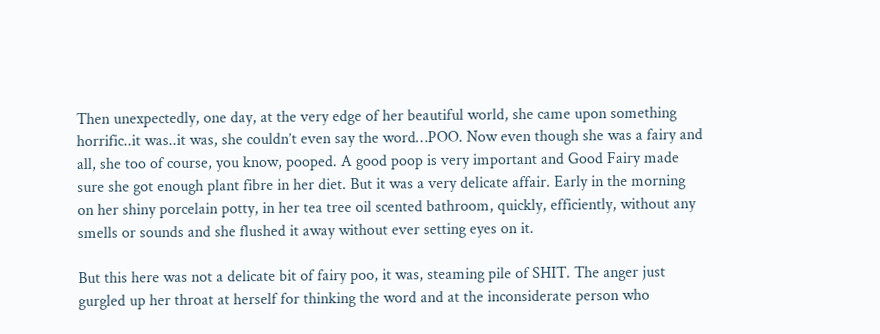Then unexpectedly, one day, at the very edge of her beautiful world, she came upon something horrific..it was..it was, she couldn’t even say the word…POO. Now even though she was a fairy and all, she too of course, you know, pooped. A good poop is very important and Good Fairy made sure she got enough plant fibre in her diet. But it was a very delicate affair. Early in the morning on her shiny porcelain potty, in her tea tree oil scented bathroom, quickly, efficiently, without any smells or sounds and she flushed it away without ever setting eyes on it.

But this here was not a delicate bit of fairy poo, it was, steaming pile of SHIT. The anger just gurgled up her throat at herself for thinking the word and at the inconsiderate person who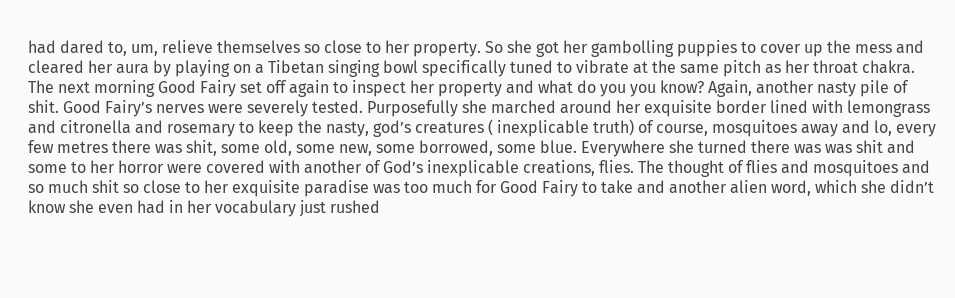had dared to, um, relieve themselves so close to her property. So she got her gambolling puppies to cover up the mess and cleared her aura by playing on a Tibetan singing bowl specifically tuned to vibrate at the same pitch as her throat chakra. The next morning Good Fairy set off again to inspect her property and what do you you know? Again, another nasty pile of shit. Good Fairy’s nerves were severely tested. Purposefully she marched around her exquisite border lined with lemongrass and citronella and rosemary to keep the nasty, god’s creatures ( inexplicable truth) of course, mosquitoes away and lo, every few metres there was shit, some old, some new, some borrowed, some blue. Everywhere she turned there was was shit and some to her horror were covered with another of God’s inexplicable creations, flies. The thought of flies and mosquitoes and so much shit so close to her exquisite paradise was too much for Good Fairy to take and another alien word, which she didn’t know she even had in her vocabulary just rushed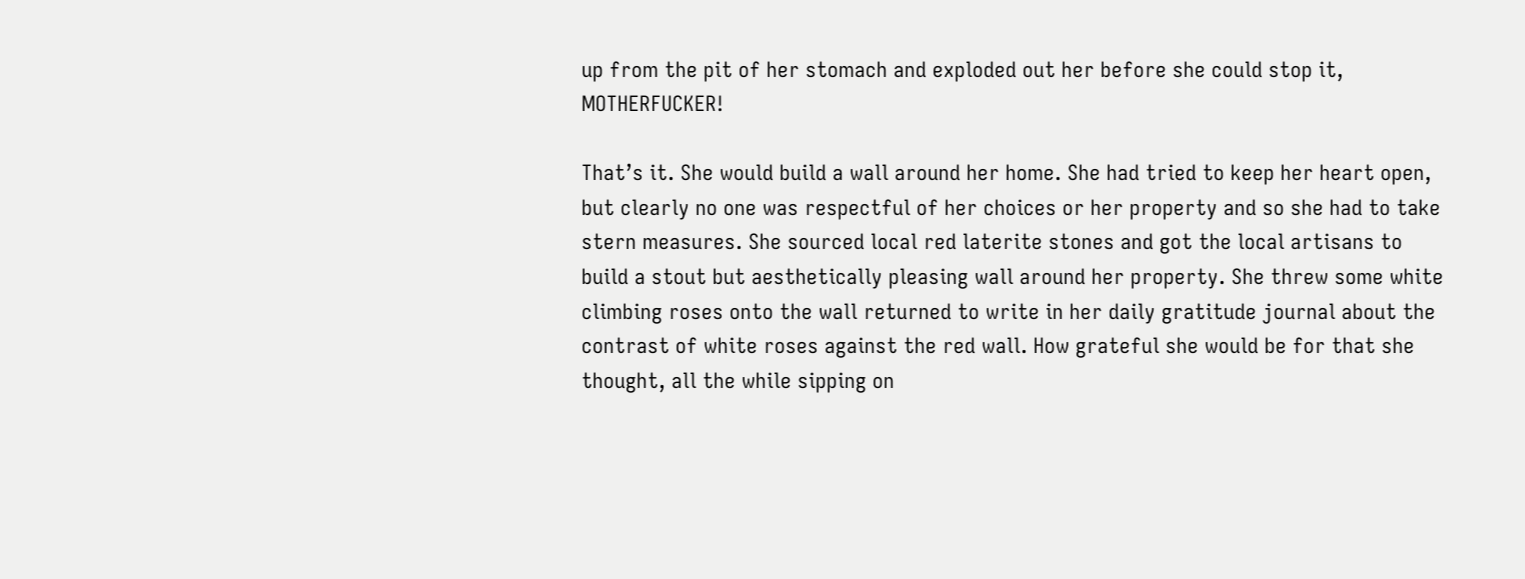up from the pit of her stomach and exploded out her before she could stop it, MOTHERFUCKER!

That’s it. She would build a wall around her home. She had tried to keep her heart open, but clearly no one was respectful of her choices or her property and so she had to take stern measures. She sourced local red laterite stones and got the local artisans to build a stout but aesthetically pleasing wall around her property. She threw some white climbing roses onto the wall returned to write in her daily gratitude journal about the contrast of white roses against the red wall. How grateful she would be for that she thought, all the while sipping on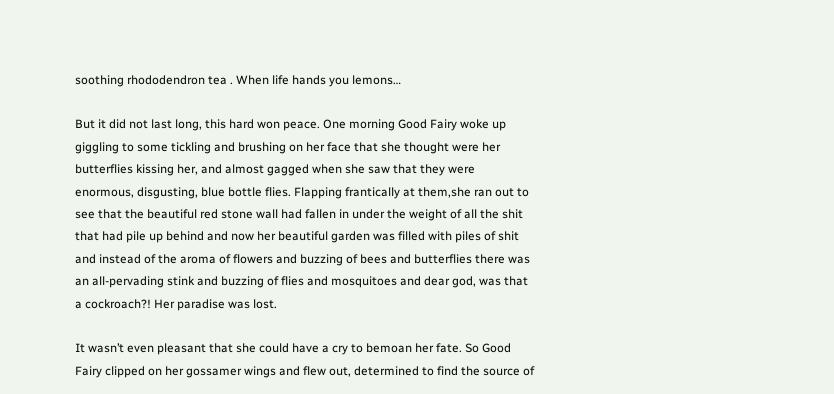soothing rhododendron tea . When life hands you lemons…

But it did not last long, this hard won peace. One morning Good Fairy woke up giggling to some tickling and brushing on her face that she thought were her butterflies kissing her, and almost gagged when she saw that they were enormous, disgusting, blue bottle flies. Flapping frantically at them,she ran out to see that the beautiful red stone wall had fallen in under the weight of all the shit that had pile up behind and now her beautiful garden was filled with piles of shit and instead of the aroma of flowers and buzzing of bees and butterflies there was an all-pervading stink and buzzing of flies and mosquitoes and dear god, was that a cockroach?! Her paradise was lost.

It wasn’t even pleasant that she could have a cry to bemoan her fate. So Good Fairy clipped on her gossamer wings and flew out, determined to find the source of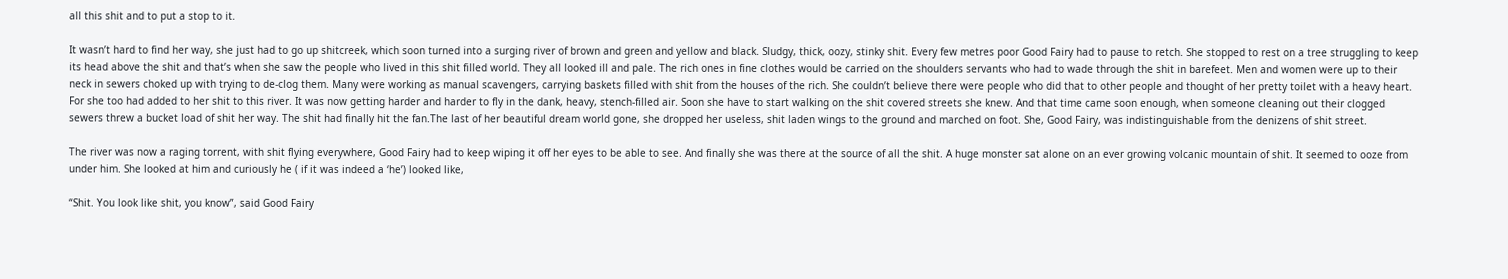all this shit and to put a stop to it.

It wasn’t hard to find her way, she just had to go up shitcreek, which soon turned into a surging river of brown and green and yellow and black. Sludgy, thick, oozy, stinky shit. Every few metres poor Good Fairy had to pause to retch. She stopped to rest on a tree struggling to keep its head above the shit and that’s when she saw the people who lived in this shit filled world. They all looked ill and pale. The rich ones in fine clothes would be carried on the shoulders servants who had to wade through the shit in barefeet. Men and women were up to their neck in sewers choked up with trying to de-clog them. Many were working as manual scavengers, carrying baskets filled with shit from the houses of the rich. She couldn’t believe there were people who did that to other people and thought of her pretty toilet with a heavy heart. For she too had added to her shit to this river. It was now getting harder and harder to fly in the dank, heavy, stench-filled air. Soon she have to start walking on the shit covered streets she knew. And that time came soon enough, when someone cleaning out their clogged sewers threw a bucket load of shit her way. The shit had finally hit the fan.The last of her beautiful dream world gone, she dropped her useless, shit laden wings to the ground and marched on foot. She, Good Fairy, was indistinguishable from the denizens of shit street.

The river was now a raging torrent, with shit flying everywhere, Good Fairy had to keep wiping it off her eyes to be able to see. And finally she was there at the source of all the shit. A huge monster sat alone on an ever growing volcanic mountain of shit. It seemed to ooze from under him. She looked at him and curiously he ( if it was indeed a ‘he’) looked like,

“Shit. You look like shit, you know”, said Good Fairy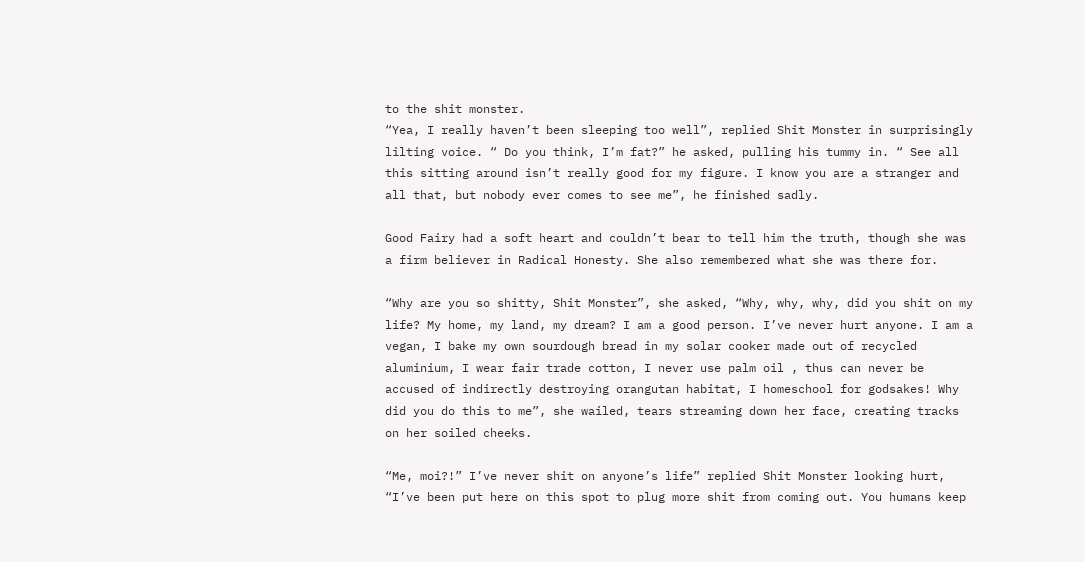to the shit monster.
“Yea, I really haven’t been sleeping too well”, replied Shit Monster in surprisingly lilting voice. “ Do you think, I’m fat?” he asked, pulling his tummy in. “ See all this sitting around isn’t really good for my figure. I know you are a stranger and all that, but nobody ever comes to see me”, he finished sadly.

Good Fairy had a soft heart and couldn’t bear to tell him the truth, though she was a firm believer in Radical Honesty. She also remembered what she was there for.

“Why are you so shitty, Shit Monster”, she asked, “Why, why, why, did you shit on my life? My home, my land, my dream? I am a good person. I’ve never hurt anyone. I am a vegan, I bake my own sourdough bread in my solar cooker made out of recycled aluminium, I wear fair trade cotton, I never use palm oil , thus can never be accused of indirectly destroying orangutan habitat, I homeschool for godsakes! Why did you do this to me”, she wailed, tears streaming down her face, creating tracks on her soiled cheeks.

“Me, moi?!” I’ve never shit on anyone’s life” replied Shit Monster looking hurt, “I’ve been put here on this spot to plug more shit from coming out. You humans keep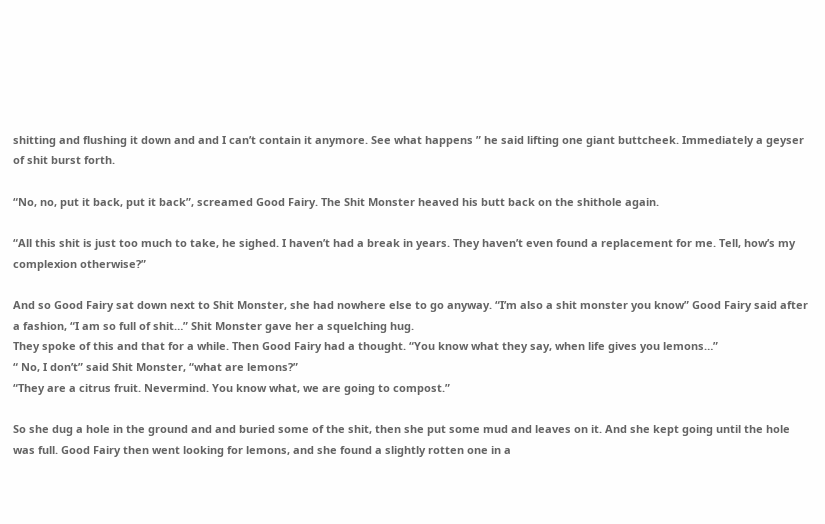shitting and flushing it down and and I can’t contain it anymore. See what happens ” he said lifting one giant buttcheek. Immediately a geyser of shit burst forth.

“No, no, put it back, put it back”, screamed Good Fairy. The Shit Monster heaved his butt back on the shithole again.

“All this shit is just too much to take, he sighed. I haven’t had a break in years. They haven’t even found a replacement for me. Tell, how’s my complexion otherwise?”

And so Good Fairy sat down next to Shit Monster, she had nowhere else to go anyway. “I’m also a shit monster you know” Good Fairy said after a fashion, “I am so full of shit…” Shit Monster gave her a squelching hug.
They spoke of this and that for a while. Then Good Fairy had a thought. “You know what they say, when life gives you lemons…”
“ No, I don’t” said Shit Monster, “what are lemons?”
“They are a citrus fruit. Nevermind. You know what, we are going to compost.”

So she dug a hole in the ground and and buried some of the shit, then she put some mud and leaves on it. And she kept going until the hole was full. Good Fairy then went looking for lemons, and she found a slightly rotten one in a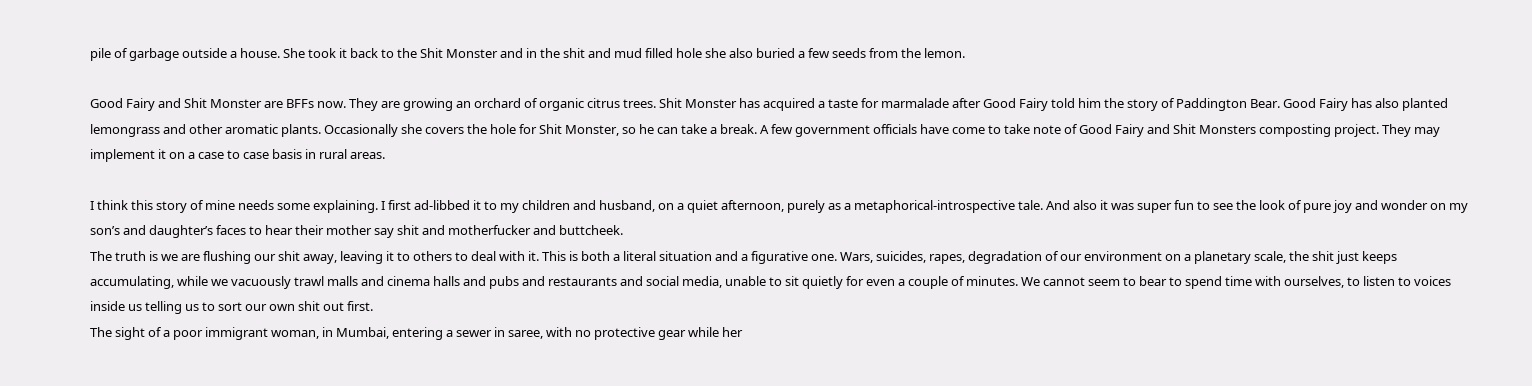pile of garbage outside a house. She took it back to the Shit Monster and in the shit and mud filled hole she also buried a few seeds from the lemon.

Good Fairy and Shit Monster are BFFs now. They are growing an orchard of organic citrus trees. Shit Monster has acquired a taste for marmalade after Good Fairy told him the story of Paddington Bear. Good Fairy has also planted lemongrass and other aromatic plants. Occasionally she covers the hole for Shit Monster, so he can take a break. A few government officials have come to take note of Good Fairy and Shit Monsters composting project. They may implement it on a case to case basis in rural areas.

I think this story of mine needs some explaining. I first ad-libbed it to my children and husband, on a quiet afternoon, purely as a metaphorical-introspective tale. And also it was super fun to see the look of pure joy and wonder on my son’s and daughter’s faces to hear their mother say shit and motherfucker and buttcheek.
The truth is we are flushing our shit away, leaving it to others to deal with it. This is both a literal situation and a figurative one. Wars, suicides, rapes, degradation of our environment on a planetary scale, the shit just keeps accumulating, while we vacuously trawl malls and cinema halls and pubs and restaurants and social media, unable to sit quietly for even a couple of minutes. We cannot seem to bear to spend time with ourselves, to listen to voices inside us telling us to sort our own shit out first.
The sight of a poor immigrant woman, in Mumbai, entering a sewer in saree, with no protective gear while her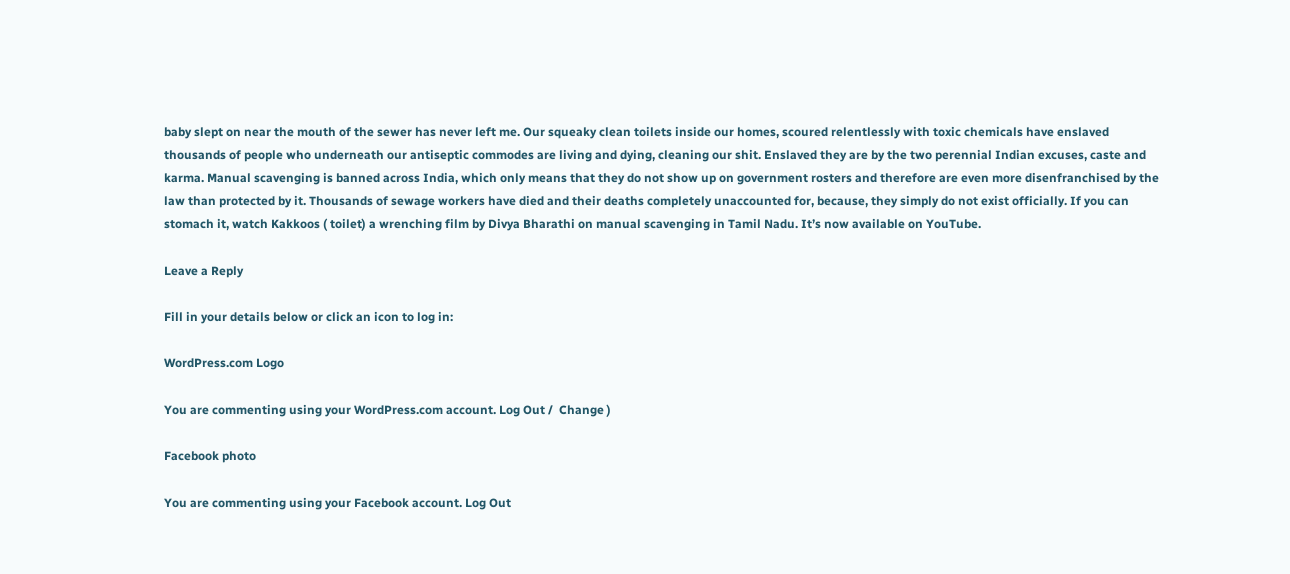baby slept on near the mouth of the sewer has never left me. Our squeaky clean toilets inside our homes, scoured relentlessly with toxic chemicals have enslaved thousands of people who underneath our antiseptic commodes are living and dying, cleaning our shit. Enslaved they are by the two perennial Indian excuses, caste and karma. Manual scavenging is banned across India, which only means that they do not show up on government rosters and therefore are even more disenfranchised by the law than protected by it. Thousands of sewage workers have died and their deaths completely unaccounted for, because, they simply do not exist officially. If you can stomach it, watch Kakkoos ( toilet) a wrenching film by Divya Bharathi on manual scavenging in Tamil Nadu. It’s now available on YouTube.

Leave a Reply

Fill in your details below or click an icon to log in:

WordPress.com Logo

You are commenting using your WordPress.com account. Log Out /  Change )

Facebook photo

You are commenting using your Facebook account. Log Out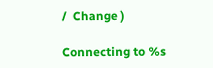/  Change )

Connecting to %s